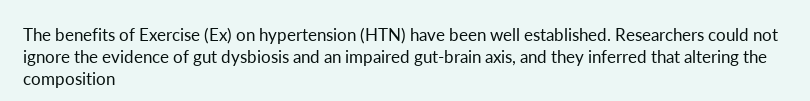The benefits of Exercise (Ex) on hypertension (HTN) have been well established. Researchers could not ignore the evidence of gut dysbiosis and an impaired gut-brain axis, and they inferred that altering the composition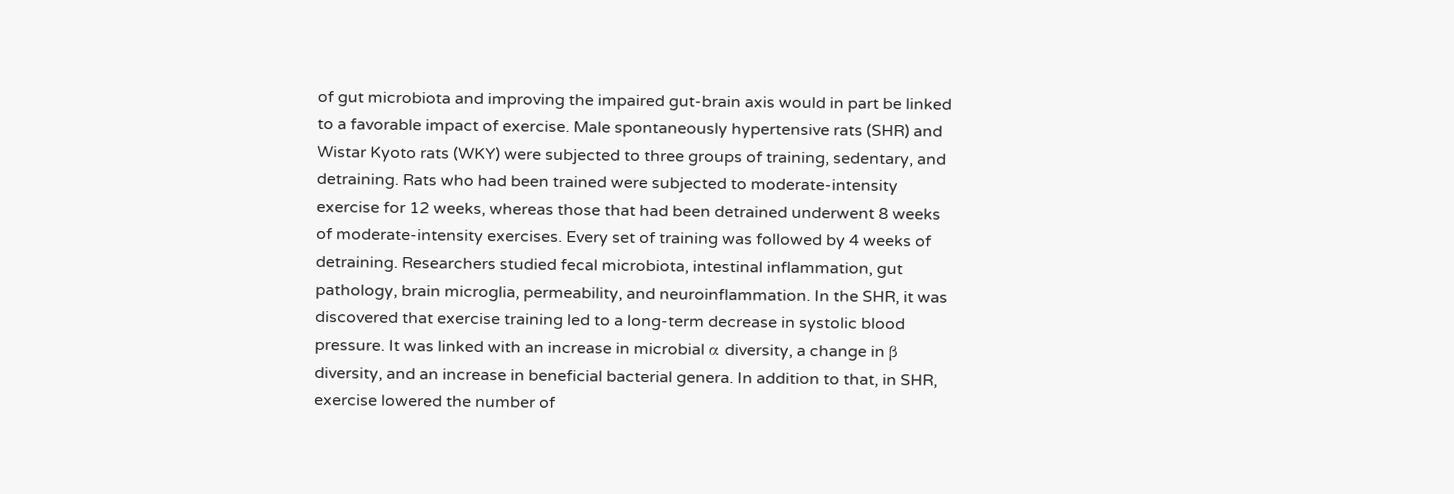of gut microbiota and improving the impaired gut-brain axis would in part be linked to a favorable impact of exercise. Male spontaneously hypertensive rats (SHR) and Wistar Kyoto rats (WKY) were subjected to three groups of training, sedentary, and detraining. Rats who had been trained were subjected to moderate-intensity exercise for 12 weeks, whereas those that had been detrained underwent 8 weeks of moderate-intensity exercises. Every set of training was followed by 4 weeks of detraining. Researchers studied fecal microbiota, intestinal inflammation, gut pathology, brain microglia, permeability, and neuroinflammation. In the SHR, it was discovered that exercise training led to a long-term decrease in systolic blood pressure. It was linked with an increase in microbial α diversity, a change in β diversity, and an increase in beneficial bacterial genera. In addition to that, in SHR, exercise lowered the number of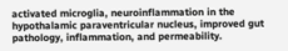activated microglia, neuroinflammation in the hypothalamic paraventricular nucleus, improved gut pathology, inflammation, and permeability.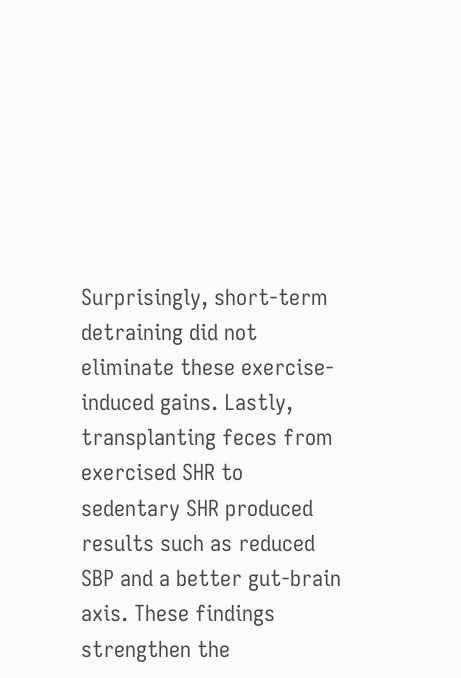Surprisingly, short-term detraining did not eliminate these exercise-induced gains. Lastly, transplanting feces from exercised SHR to sedentary SHR produced results such as reduced SBP and a better gut-brain axis. These findings strengthen the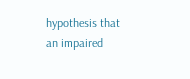hypothesis that an impaired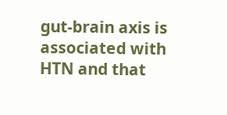gut-brain axis is associated with HTN and that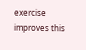exercise improves this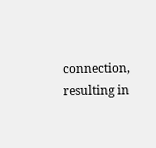connection, resulting in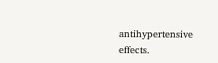antihypertensive effects.